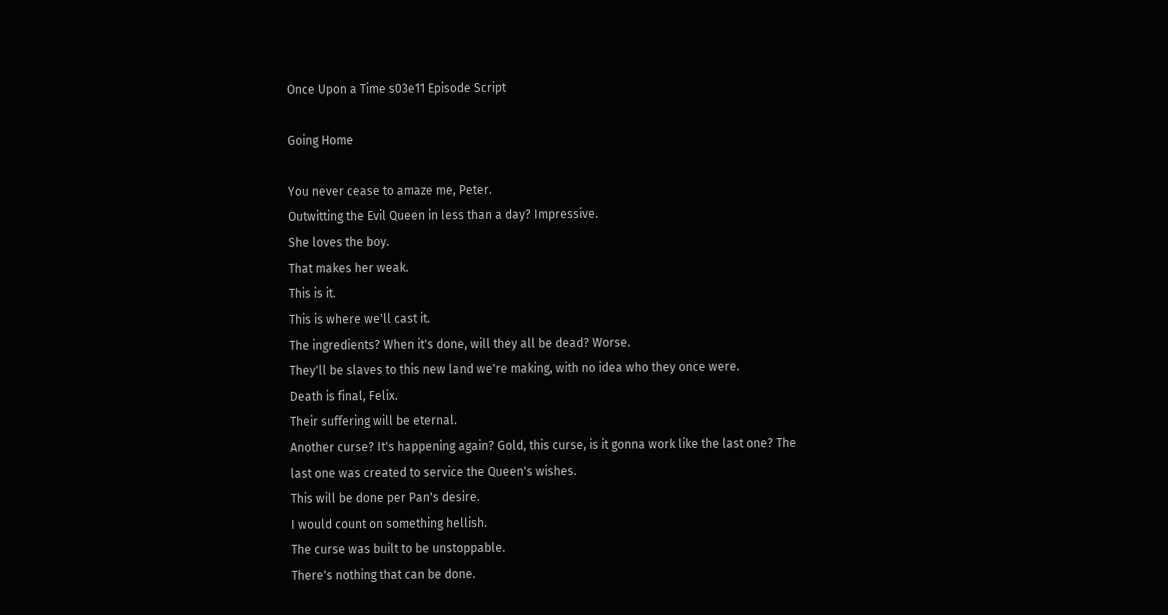Once Upon a Time s03e11 Episode Script

Going Home

You never cease to amaze me, Peter.
Outwitting the Evil Queen in less than a day? Impressive.
She loves the boy.
That makes her weak.
This is it.
This is where we'll cast it.
The ingredients? When it's done, will they all be dead? Worse.
They'll be slaves to this new land we're making, with no idea who they once were.
Death is final, Felix.
Their suffering will be eternal.
Another curse? It's happening again? Gold, this curse, is it gonna work like the last one? The last one was created to service the Queen's wishes.
This will be done per Pan's desire.
I would count on something hellish.
The curse was built to be unstoppable.
There's nothing that can be done.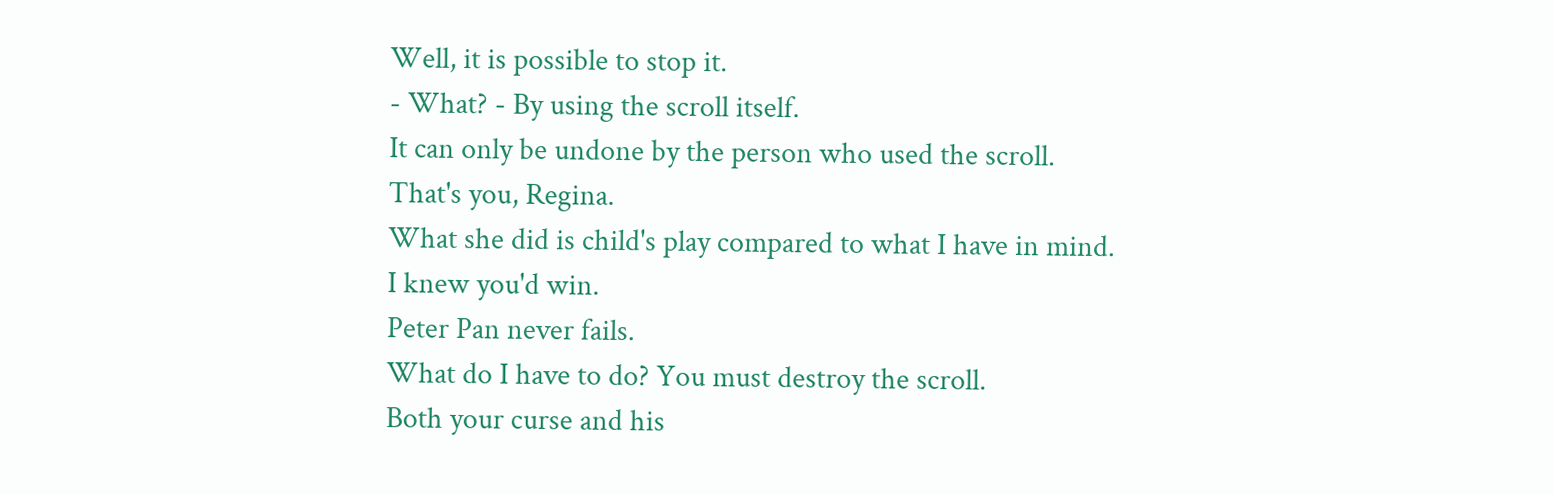Well, it is possible to stop it.
- What? - By using the scroll itself.
It can only be undone by the person who used the scroll.
That's you, Regina.
What she did is child's play compared to what I have in mind.
I knew you'd win.
Peter Pan never fails.
What do I have to do? You must destroy the scroll.
Both your curse and his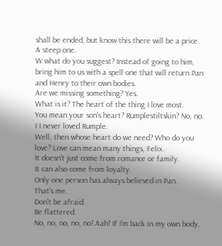shall be ended, but know this there will be a price.
A steep one.
W what do you suggest? Instead of going to him, bring him to us with a spell one that will return Pan and Henry to their own bodies.
Are we missing something? Yes.
What is it? The heart of the thing I love most.
You mean your son's heart? Rumplestiltskin? No, no.
I I never loved Rumple.
Well, then whose heart do we need? Who do you love? Love can mean many things, Felix.
It doesn't just come from romance or family.
It can also come from loyalty.
Only one person has always believed in Pan.
That's me.
Don't be afraid.
Be flattered.
No, no, no, no, no! Aah! If I'm back in my own body,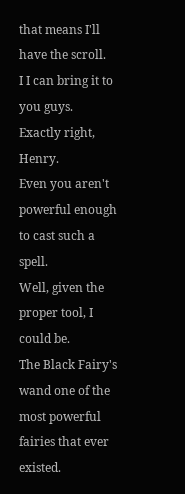that means I'll have the scroll.
I I can bring it to you guys.
Exactly right, Henry.
Even you aren't powerful enough to cast such a spell.
Well, given the proper tool, I could be.
The Black Fairy's wand one of the most powerful fairies that ever existed.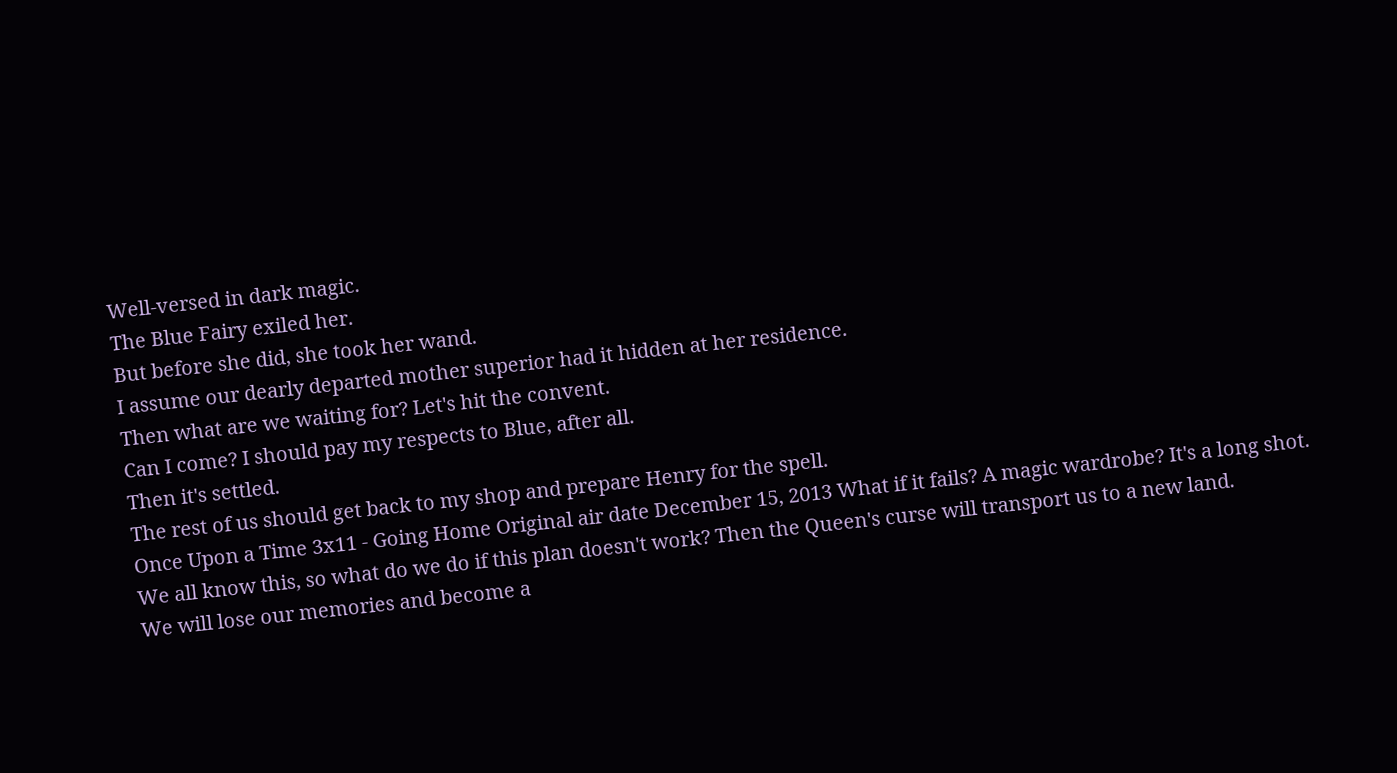Well-versed in dark magic.
The Blue Fairy exiled her.
But before she did, she took her wand.
I assume our dearly departed mother superior had it hidden at her residence.
Then what are we waiting for? Let's hit the convent.
Can I come? I should pay my respects to Blue, after all.
Then it's settled.
The rest of us should get back to my shop and prepare Henry for the spell.
Once Upon a Time 3x11 - Going Home Original air date December 15, 2013 What if it fails? A magic wardrobe? It's a long shot.
We all know this, so what do we do if this plan doesn't work? Then the Queen's curse will transport us to a new land.
We will lose our memories and become a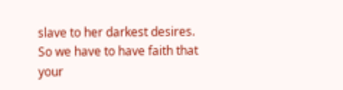slave to her darkest desires.
So we have to have faith that your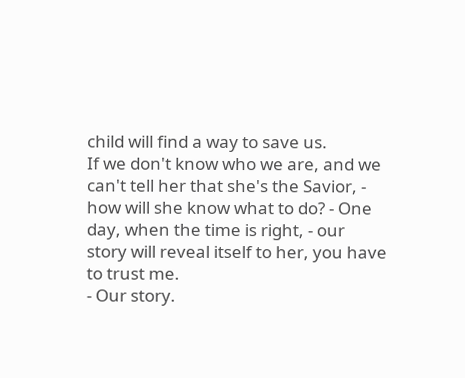child will find a way to save us.
If we don't know who we are, and we can't tell her that she's the Savior, - how will she know what to do? - One day, when the time is right, - our story will reveal itself to her, you have to trust me.
- Our story.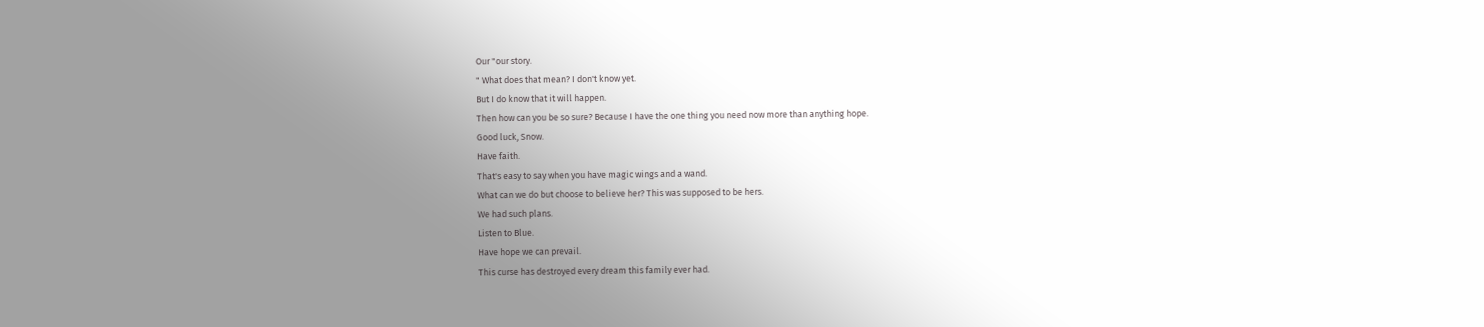Our "our story.
" What does that mean? I don't know yet.
But I do know that it will happen.
Then how can you be so sure? Because I have the one thing you need now more than anything hope.
Good luck, Snow.
Have faith.
That's easy to say when you have magic wings and a wand.
What can we do but choose to believe her? This was supposed to be hers.
We had such plans.
Listen to Blue.
Have hope we can prevail.
This curse has destroyed every dream this family ever had.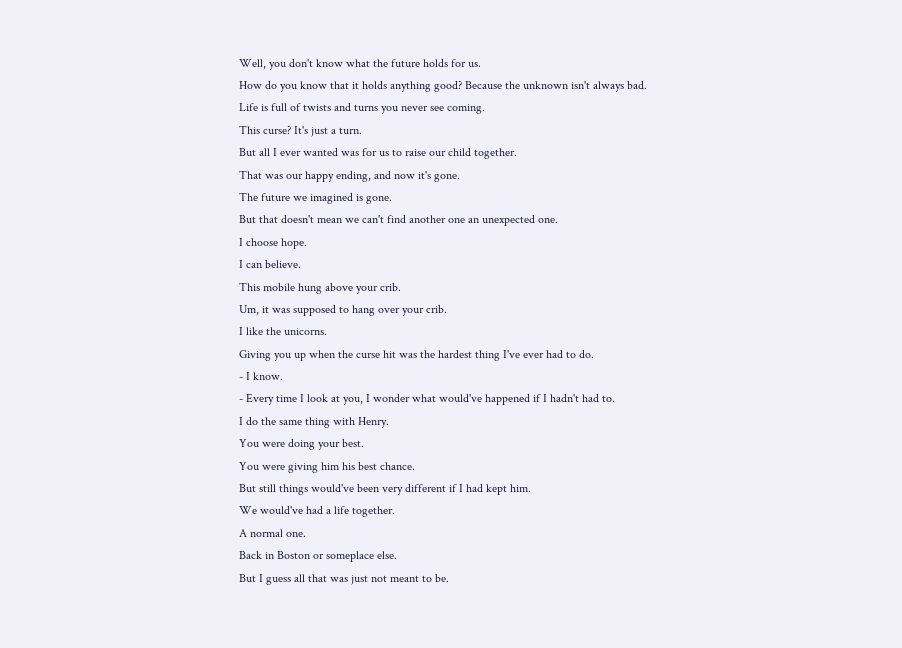Well, you don't know what the future holds for us.
How do you know that it holds anything good? Because the unknown isn't always bad.
Life is full of twists and turns you never see coming.
This curse? It's just a turn.
But all I ever wanted was for us to raise our child together.
That was our happy ending, and now it's gone.
The future we imagined is gone.
But that doesn't mean we can't find another one an unexpected one.
I choose hope.
I can believe.
This mobile hung above your crib.
Um, it was supposed to hang over your crib.
I like the unicorns.
Giving you up when the curse hit was the hardest thing I've ever had to do.
- I know.
- Every time I look at you, I wonder what would've happened if I hadn't had to.
I do the same thing with Henry.
You were doing your best.
You were giving him his best chance.
But still things would've been very different if I had kept him.
We would've had a life together.
A normal one.
Back in Boston or someplace else.
But I guess all that was just not meant to be.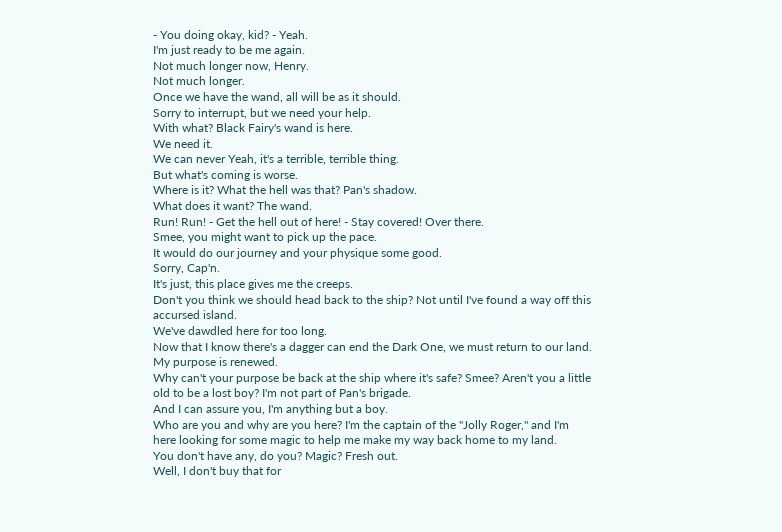- You doing okay, kid? - Yeah.
I'm just ready to be me again.
Not much longer now, Henry.
Not much longer.
Once we have the wand, all will be as it should.
Sorry to interrupt, but we need your help.
With what? Black Fairy's wand is here.
We need it.
We can never Yeah, it's a terrible, terrible thing.
But what's coming is worse.
Where is it? What the hell was that? Pan's shadow.
What does it want? The wand.
Run! Run! - Get the hell out of here! - Stay covered! Over there.
Smee, you might want to pick up the pace.
It would do our journey and your physique some good.
Sorry, Cap'n.
It's just, this place gives me the creeps.
Don't you think we should head back to the ship? Not until I've found a way off this accursed island.
We've dawdled here for too long.
Now that I know there's a dagger can end the Dark One, we must return to our land.
My purpose is renewed.
Why can't your purpose be back at the ship where it's safe? Smee? Aren't you a little old to be a lost boy? I'm not part of Pan's brigade.
And I can assure you, I'm anything but a boy.
Who are you and why are you here? I'm the captain of the "Jolly Roger," and I'm here looking for some magic to help me make my way back home to my land.
You don't have any, do you? Magic? Fresh out.
Well, I don't buy that for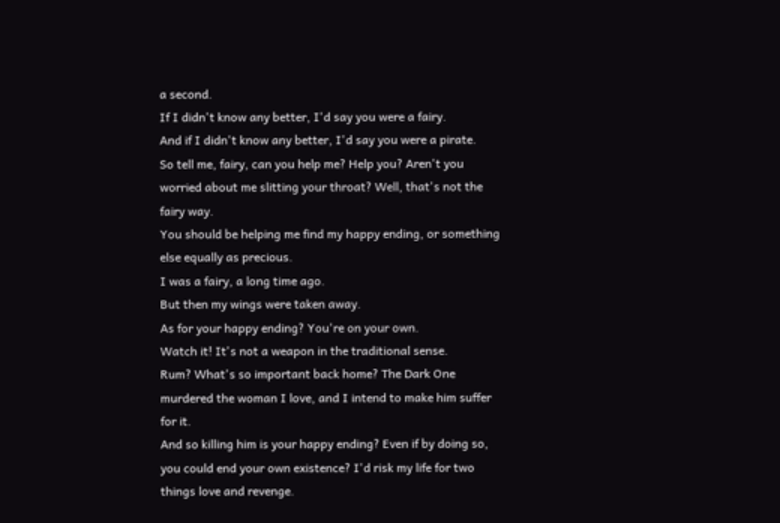a second.
If I didn't know any better, I'd say you were a fairy.
And if I didn't know any better, I'd say you were a pirate.
So tell me, fairy, can you help me? Help you? Aren't you worried about me slitting your throat? Well, that's not the fairy way.
You should be helping me find my happy ending, or something else equally as precious.
I was a fairy, a long time ago.
But then my wings were taken away.
As for your happy ending? You're on your own.
Watch it! It's not a weapon in the traditional sense.
Rum? What's so important back home? The Dark One murdered the woman I love, and I intend to make him suffer for it.
And so killing him is your happy ending? Even if by doing so, you could end your own existence? I'd risk my life for two things love and revenge.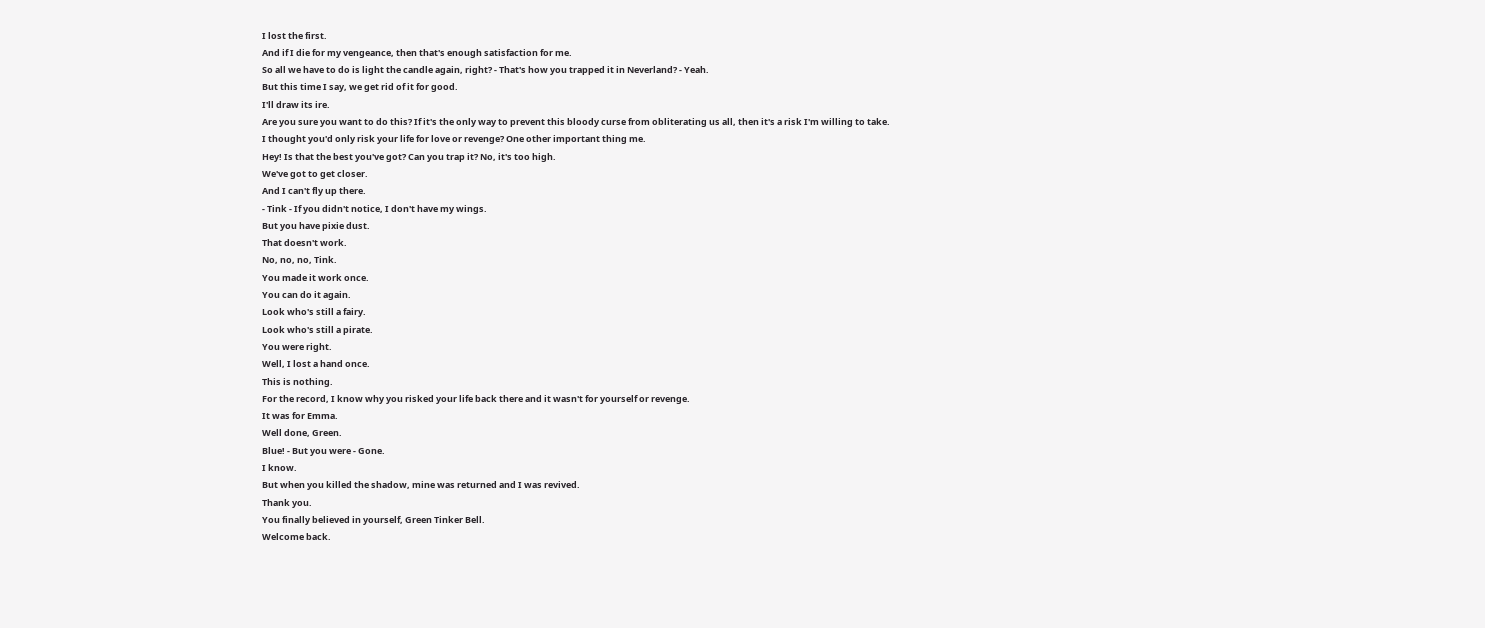I lost the first.
And if I die for my vengeance, then that's enough satisfaction for me.
So all we have to do is light the candle again, right? - That's how you trapped it in Neverland? - Yeah.
But this time I say, we get rid of it for good.
I'll draw its ire.
Are you sure you want to do this? If it's the only way to prevent this bloody curse from obliterating us all, then it's a risk I'm willing to take.
I thought you'd only risk your life for love or revenge? One other important thing me.
Hey! Is that the best you've got? Can you trap it? No, it's too high.
We've got to get closer.
And I can't fly up there.
- Tink - If you didn't notice, I don't have my wings.
But you have pixie dust.
That doesn't work.
No, no, no, Tink.
You made it work once.
You can do it again.
Look who's still a fairy.
Look who's still a pirate.
You were right.
Well, I lost a hand once.
This is nothing.
For the record, I know why you risked your life back there and it wasn't for yourself or revenge.
It was for Emma.
Well done, Green.
Blue! - But you were - Gone.
I know.
But when you killed the shadow, mine was returned and I was revived.
Thank you.
You finally believed in yourself, Green Tinker Bell.
Welcome back.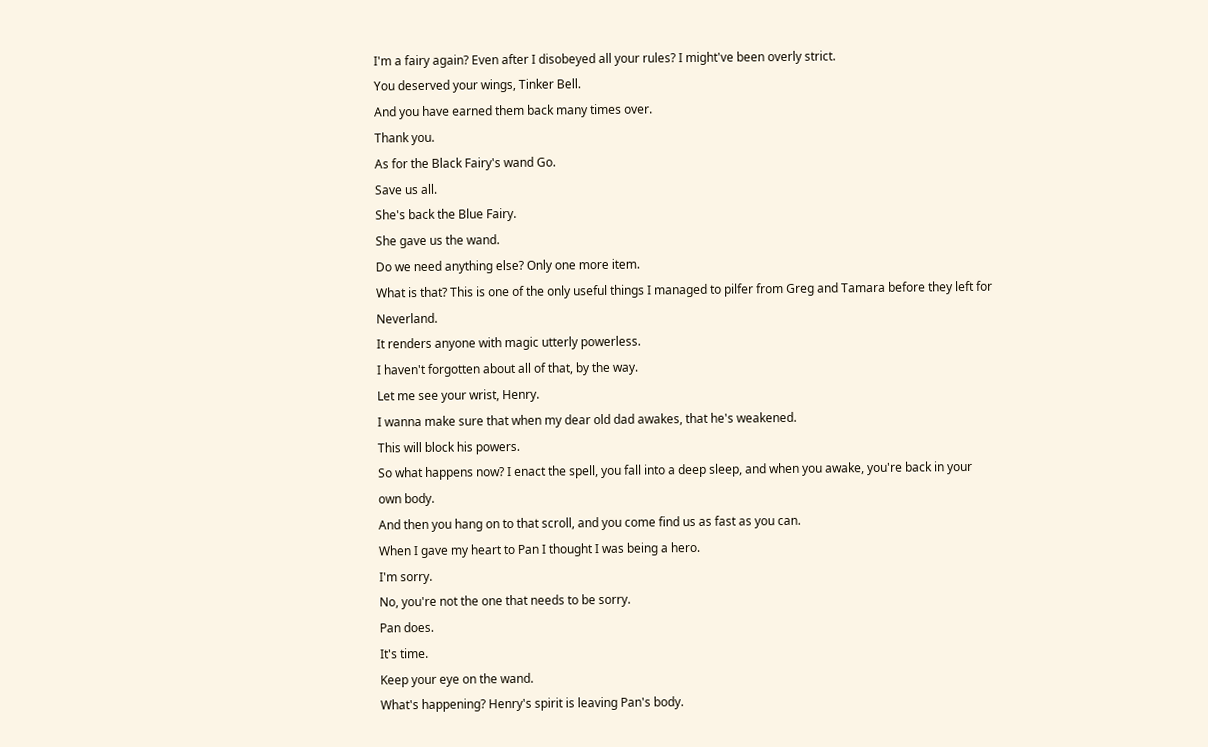I'm a fairy again? Even after I disobeyed all your rules? I might've been overly strict.
You deserved your wings, Tinker Bell.
And you have earned them back many times over.
Thank you.
As for the Black Fairy's wand Go.
Save us all.
She's back the Blue Fairy.
She gave us the wand.
Do we need anything else? Only one more item.
What is that? This is one of the only useful things I managed to pilfer from Greg and Tamara before they left for Neverland.
It renders anyone with magic utterly powerless.
I haven't forgotten about all of that, by the way.
Let me see your wrist, Henry.
I wanna make sure that when my dear old dad awakes, that he's weakened.
This will block his powers.
So what happens now? I enact the spell, you fall into a deep sleep, and when you awake, you're back in your own body.
And then you hang on to that scroll, and you come find us as fast as you can.
When I gave my heart to Pan I thought I was being a hero.
I'm sorry.
No, you're not the one that needs to be sorry.
Pan does.
It's time.
Keep your eye on the wand.
What's happening? Henry's spirit is leaving Pan's body.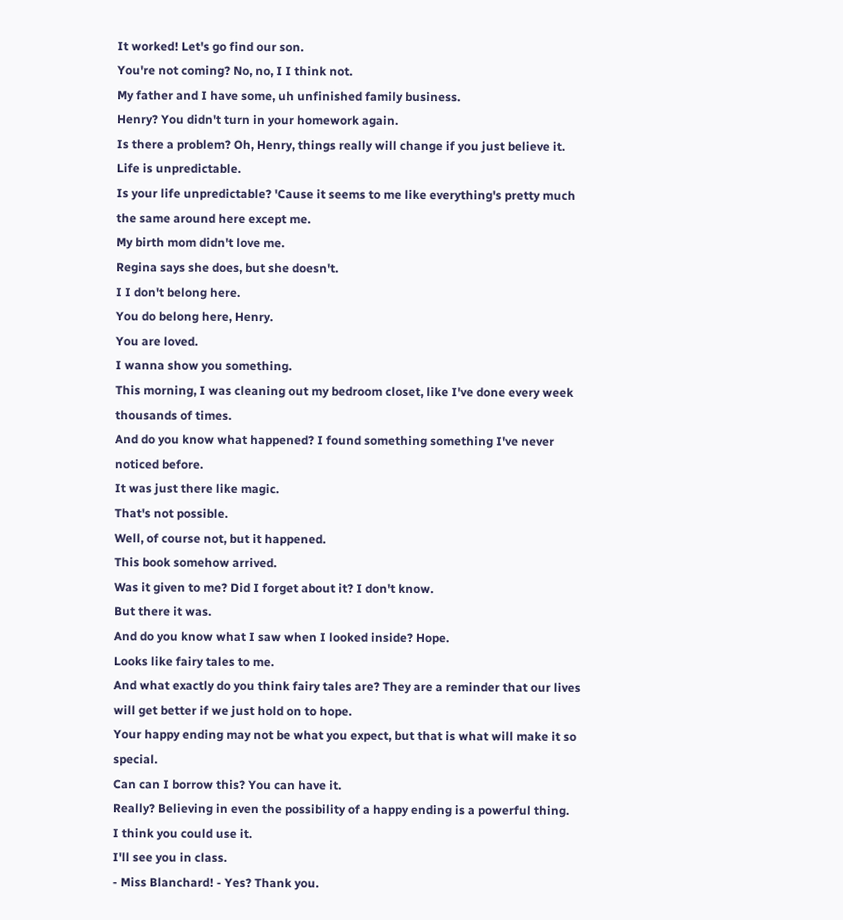It worked! Let's go find our son.
You're not coming? No, no, I I think not.
My father and I have some, uh unfinished family business.
Henry? You didn't turn in your homework again.
Is there a problem? Oh, Henry, things really will change if you just believe it.
Life is unpredictable.
Is your life unpredictable? 'Cause it seems to me like everything's pretty much the same around here except me.
My birth mom didn't love me.
Regina says she does, but she doesn't.
I I don't belong here.
You do belong here, Henry.
You are loved.
I wanna show you something.
This morning, I was cleaning out my bedroom closet, like I've done every week thousands of times.
And do you know what happened? I found something something I've never noticed before.
It was just there like magic.
That's not possible.
Well, of course not, but it happened.
This book somehow arrived.
Was it given to me? Did I forget about it? I don't know.
But there it was.
And do you know what I saw when I looked inside? Hope.
Looks like fairy tales to me.
And what exactly do you think fairy tales are? They are a reminder that our lives will get better if we just hold on to hope.
Your happy ending may not be what you expect, but that is what will make it so special.
Can can I borrow this? You can have it.
Really? Believing in even the possibility of a happy ending is a powerful thing.
I think you could use it.
I'll see you in class.
- Miss Blanchard! - Yes? Thank you.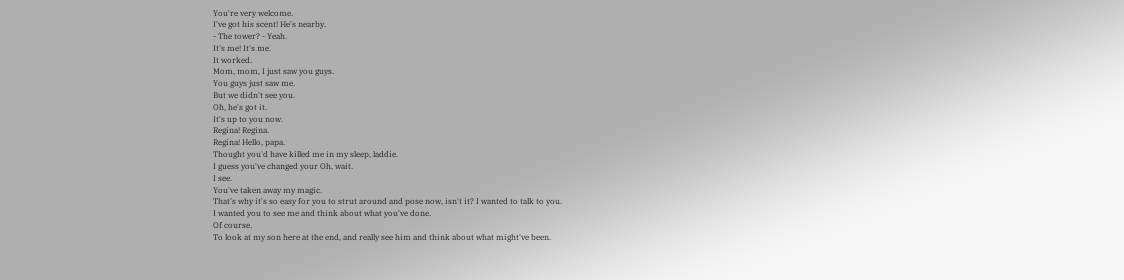You're very welcome.
I've got his scent! He's nearby.
- The tower? - Yeah.
It's me! It's me.
It worked.
Mom, mom, I just saw you guys.
You guys just saw me.
But we didn't see you.
Oh, he's got it.
It's up to you now.
Regina! Regina.
Regina! Hello, papa.
Thought you'd have killed me in my sleep, laddie.
I guess you've changed your Oh, wait.
I see.
You've taken away my magic.
That's why it's so easy for you to strut around and pose now, isn't it? I wanted to talk to you.
I wanted you to see me and think about what you've done.
Of course.
To look at my son here at the end, and really see him and think about what might've been.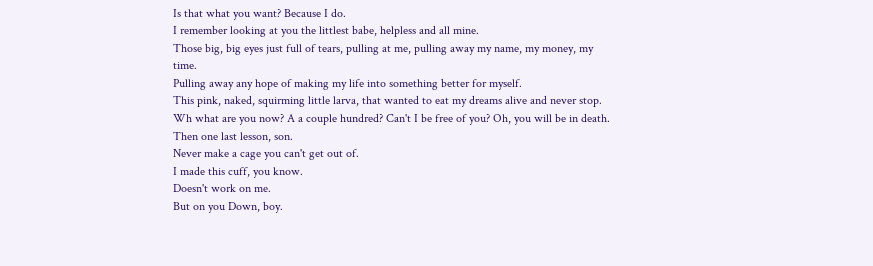Is that what you want? Because I do.
I remember looking at you the littlest babe, helpless and all mine.
Those big, big eyes just full of tears, pulling at me, pulling away my name, my money, my time.
Pulling away any hope of making my life into something better for myself.
This pink, naked, squirming little larva, that wanted to eat my dreams alive and never stop.
Wh what are you now? A a couple hundred? Can't I be free of you? Oh, you will be in death.
Then one last lesson, son.
Never make a cage you can't get out of.
I made this cuff, you know.
Doesn't work on me.
But on you Down, boy.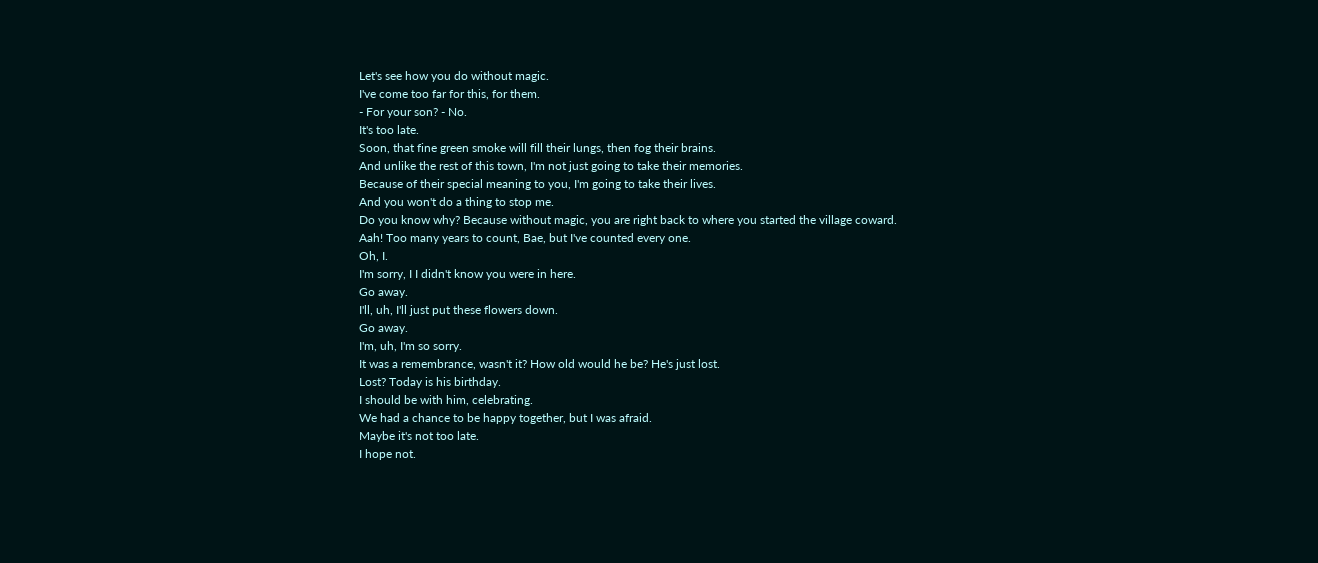Let's see how you do without magic.
I've come too far for this, for them.
- For your son? - No.
It's too late.
Soon, that fine green smoke will fill their lungs, then fog their brains.
And unlike the rest of this town, I'm not just going to take their memories.
Because of their special meaning to you, I'm going to take their lives.
And you won't do a thing to stop me.
Do you know why? Because without magic, you are right back to where you started the village coward.
Aah! Too many years to count, Bae, but I've counted every one.
Oh, I.
I'm sorry, I I didn't know you were in here.
Go away.
I'll, uh, I'll just put these flowers down.
Go away.
I'm, uh, I'm so sorry.
It was a remembrance, wasn't it? How old would he be? He's just lost.
Lost? Today is his birthday.
I should be with him, celebrating.
We had a chance to be happy together, but I was afraid.
Maybe it's not too late.
I hope not.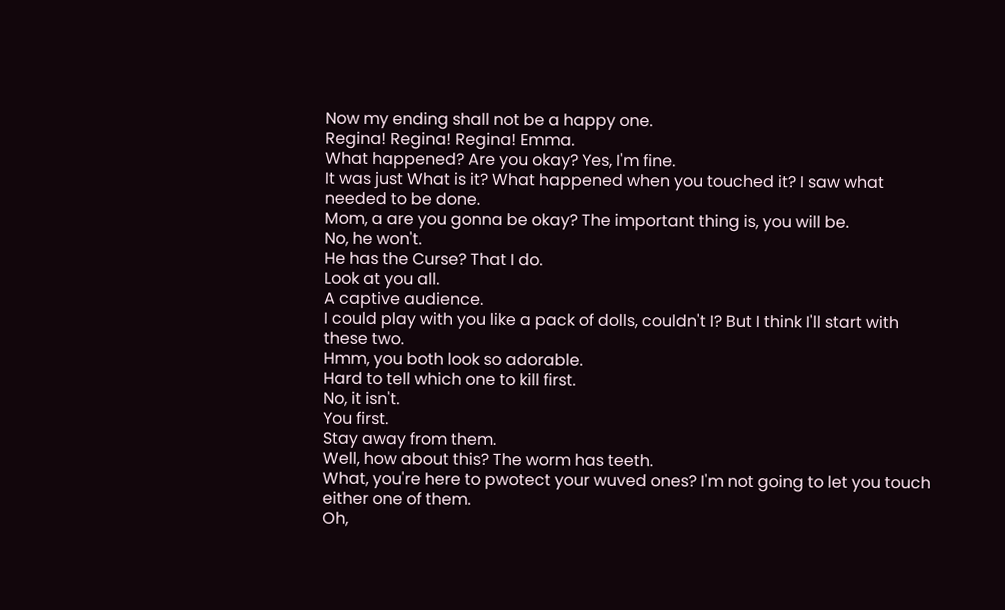Now my ending shall not be a happy one.
Regina! Regina! Regina! Emma.
What happened? Are you okay? Yes, I'm fine.
It was just What is it? What happened when you touched it? I saw what needed to be done.
Mom, a are you gonna be okay? The important thing is, you will be.
No, he won't.
He has the Curse? That I do.
Look at you all.
A captive audience.
I could play with you like a pack of dolls, couldn't I? But I think I'll start with these two.
Hmm, you both look so adorable.
Hard to tell which one to kill first.
No, it isn't.
You first.
Stay away from them.
Well, how about this? The worm has teeth.
What, you're here to pwotect your wuved ones? I'm not going to let you touch either one of them.
Oh,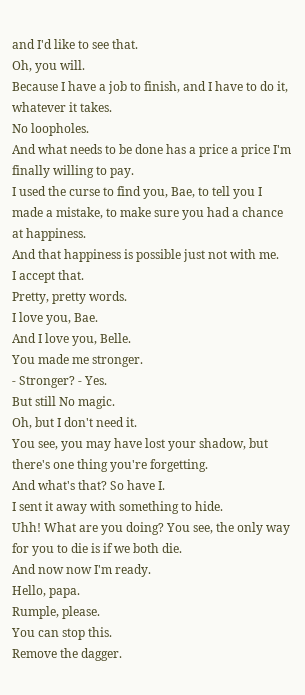and I'd like to see that.
Oh, you will.
Because I have a job to finish, and I have to do it, whatever it takes.
No loopholes.
And what needs to be done has a price a price I'm finally willing to pay.
I used the curse to find you, Bae, to tell you I made a mistake, to make sure you had a chance at happiness.
And that happiness is possible just not with me.
I accept that.
Pretty, pretty words.
I love you, Bae.
And I love you, Belle.
You made me stronger.
- Stronger? - Yes.
But still No magic.
Oh, but I don't need it.
You see, you may have lost your shadow, but there's one thing you're forgetting.
And what's that? So have I.
I sent it away with something to hide.
Uhh! What are you doing? You see, the only way for you to die is if we both die.
And now now I'm ready.
Hello, papa.
Rumple, please.
You can stop this.
Remove the dagger.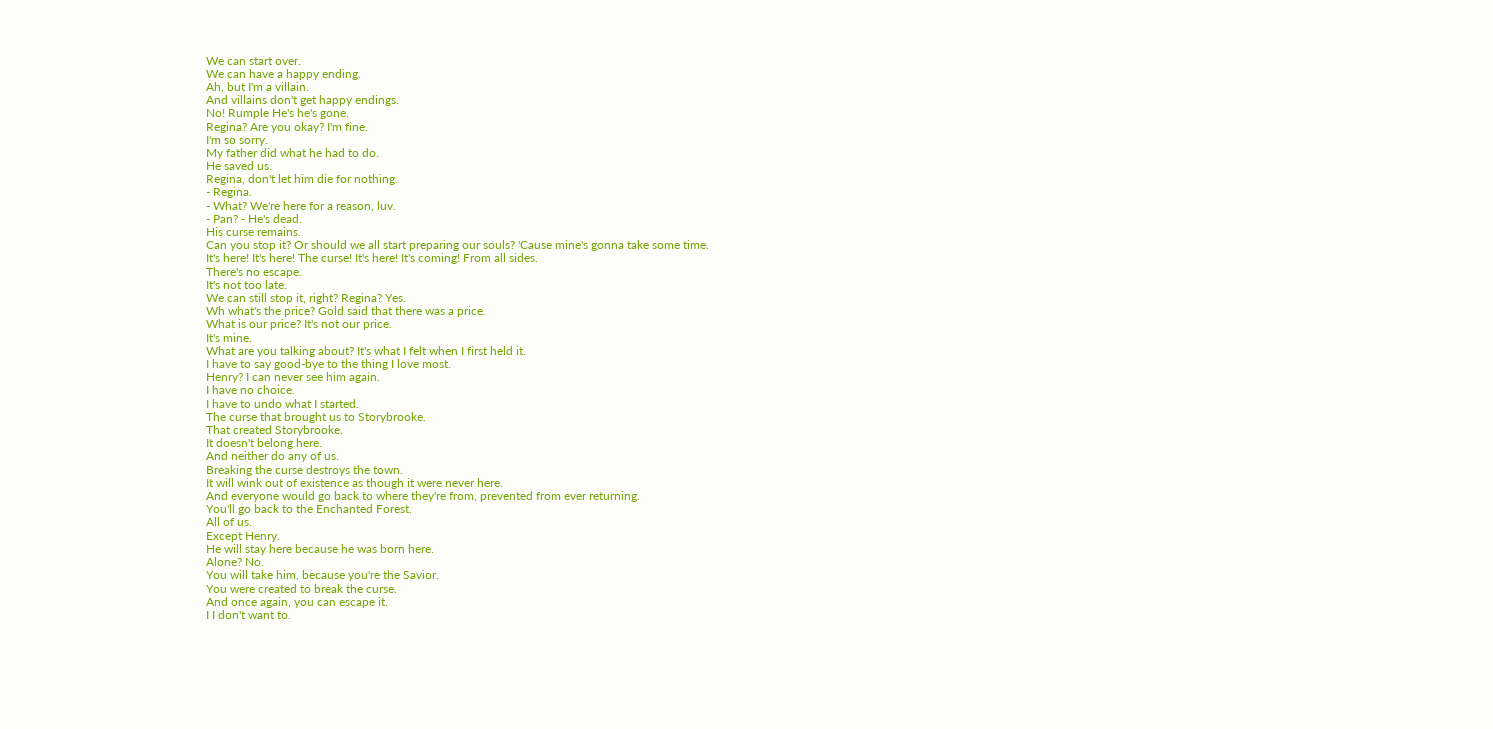We can start over.
We can have a happy ending.
Ah, but I'm a villain.
And villains don't get happy endings.
No! Rumple He's he's gone.
Regina? Are you okay? I'm fine.
I'm so sorry.
My father did what he had to do.
He saved us.
Regina, don't let him die for nothing.
- Regina.
- What? We're here for a reason, luv.
- Pan? - He's dead.
His curse remains.
Can you stop it? Or should we all start preparing our souls? 'Cause mine's gonna take some time.
It's here! It's here! The curse! It's here! It's coming! From all sides.
There's no escape.
It's not too late.
We can still stop it, right? Regina? Yes.
Wh what's the price? Gold said that there was a price.
What is our price? It's not our price.
It's mine.
What are you talking about? It's what I felt when I first held it.
I have to say good-bye to the thing I love most.
Henry? I can never see him again.
I have no choice.
I have to undo what I started.
The curse that brought us to Storybrooke.
That created Storybrooke.
It doesn't belong here.
And neither do any of us.
Breaking the curse destroys the town.
It will wink out of existence as though it were never here.
And everyone would go back to where they're from, prevented from ever returning.
You'll go back to the Enchanted Forest.
All of us.
Except Henry.
He will stay here because he was born here.
Alone? No.
You will take him, because you're the Savior.
You were created to break the curse.
And once again, you can escape it.
I I don't want to.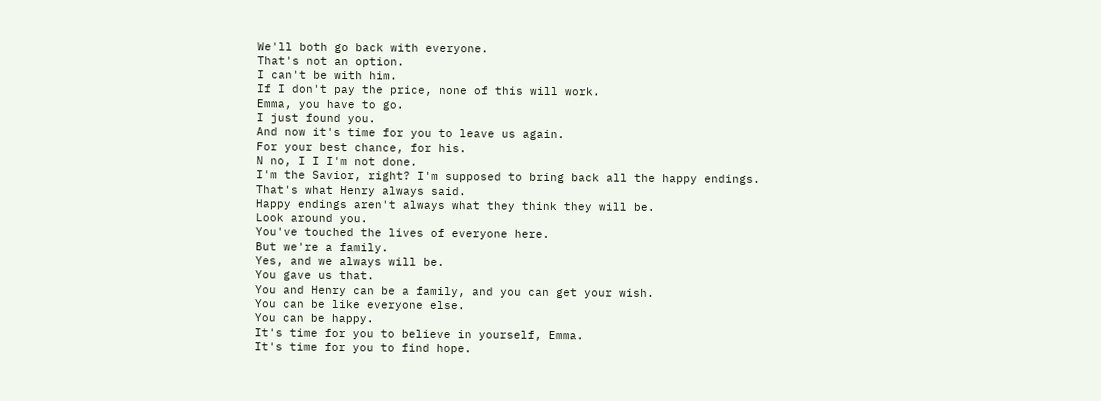We'll both go back with everyone.
That's not an option.
I can't be with him.
If I don't pay the price, none of this will work.
Emma, you have to go.
I just found you.
And now it's time for you to leave us again.
For your best chance, for his.
N no, I I I'm not done.
I'm the Savior, right? I'm supposed to bring back all the happy endings.
That's what Henry always said.
Happy endings aren't always what they think they will be.
Look around you.
You've touched the lives of everyone here.
But we're a family.
Yes, and we always will be.
You gave us that.
You and Henry can be a family, and you can get your wish.
You can be like everyone else.
You can be happy.
It's time for you to believe in yourself, Emma.
It's time for you to find hope.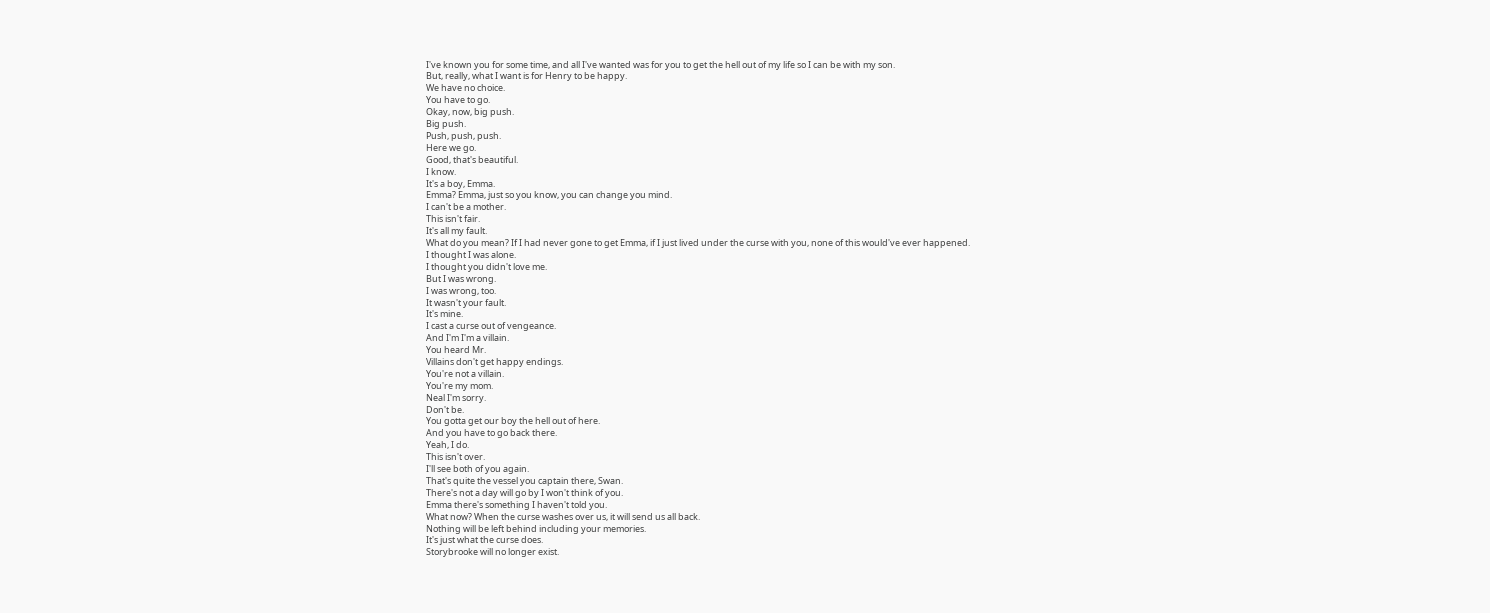I've known you for some time, and all I've wanted was for you to get the hell out of my life so I can be with my son.
But, really, what I want is for Henry to be happy.
We have no choice.
You have to go.
Okay, now, big push.
Big push.
Push, push, push.
Here we go.
Good, that's beautiful.
I know.
It's a boy, Emma.
Emma? Emma, just so you know, you can change you mind.
I can't be a mother.
This isn't fair.
It's all my fault.
What do you mean? If I had never gone to get Emma, if I just lived under the curse with you, none of this would've ever happened.
I thought I was alone.
I thought you didn't love me.
But I was wrong.
I was wrong, too.
It wasn't your fault.
It's mine.
I cast a curse out of vengeance.
And I'm I'm a villain.
You heard Mr.
Villains don't get happy endings.
You're not a villain.
You're my mom.
Neal I'm sorry.
Don't be.
You gotta get our boy the hell out of here.
And you have to go back there.
Yeah, I do.
This isn't over.
I'll see both of you again.
That's quite the vessel you captain there, Swan.
There's not a day will go by I won't think of you.
Emma there's something I haven't told you.
What now? When the curse washes over us, it will send us all back.
Nothing will be left behind including your memories.
It's just what the curse does.
Storybrooke will no longer exist.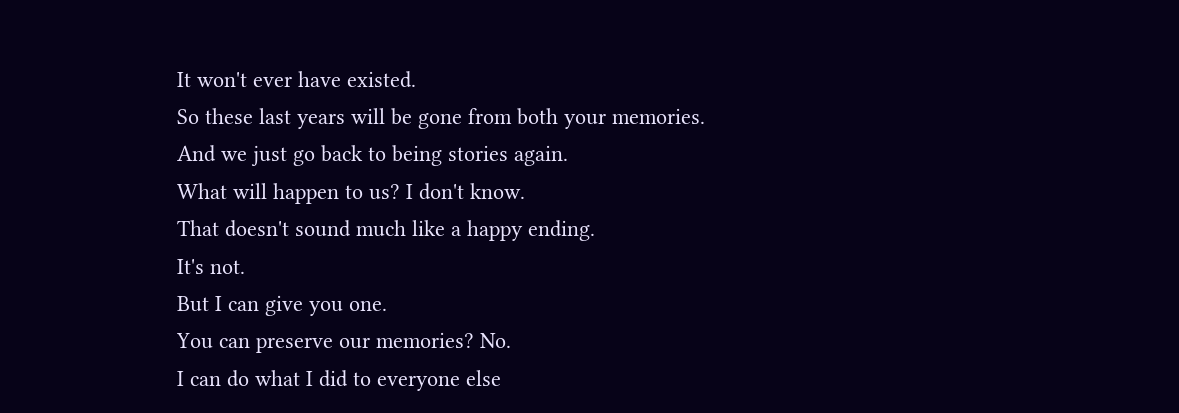It won't ever have existed.
So these last years will be gone from both your memories.
And we just go back to being stories again.
What will happen to us? I don't know.
That doesn't sound much like a happy ending.
It's not.
But I can give you one.
You can preserve our memories? No.
I can do what I did to everyone else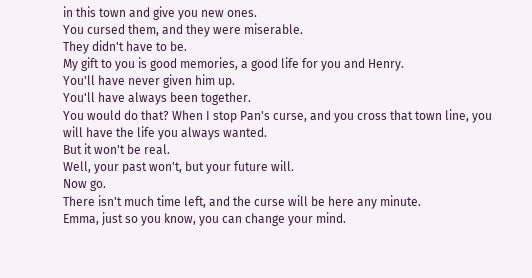in this town and give you new ones.
You cursed them, and they were miserable.
They didn't have to be.
My gift to you is good memories, a good life for you and Henry.
You'll have never given him up.
You'll have always been together.
You would do that? When I stop Pan's curse, and you cross that town line, you will have the life you always wanted.
But it won't be real.
Well, your past won't, but your future will.
Now go.
There isn't much time left, and the curse will be here any minute.
Emma, just so you know, you can change your mind.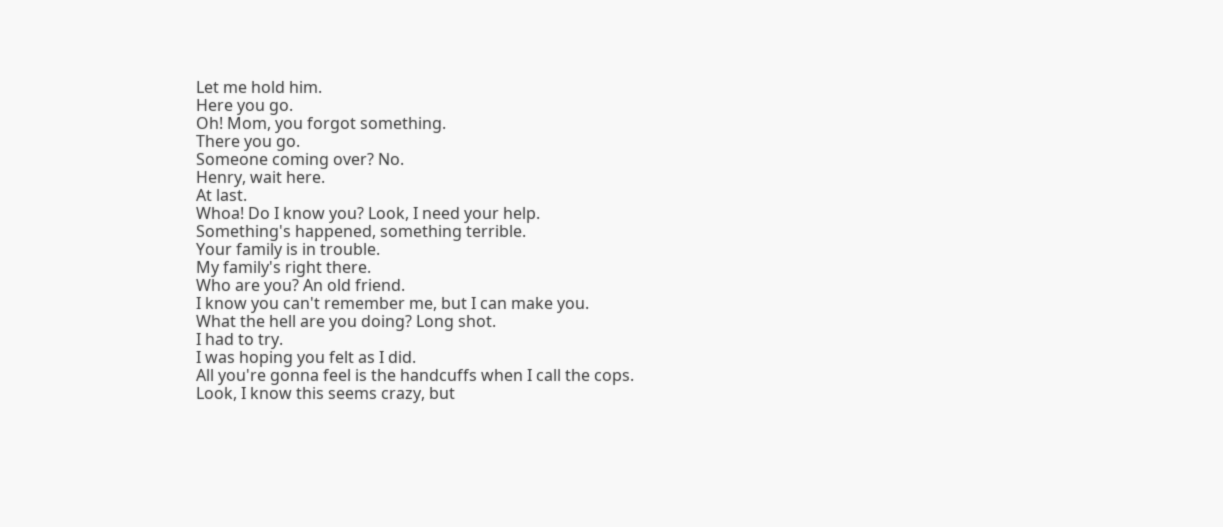Let me hold him.
Here you go.
Oh! Mom, you forgot something.
There you go.
Someone coming over? No.
Henry, wait here.
At last.
Whoa! Do I know you? Look, I need your help.
Something's happened, something terrible.
Your family is in trouble.
My family's right there.
Who are you? An old friend.
I know you can't remember me, but I can make you.
What the hell are you doing? Long shot.
I had to try.
I was hoping you felt as I did.
All you're gonna feel is the handcuffs when I call the cops.
Look, I know this seems crazy, but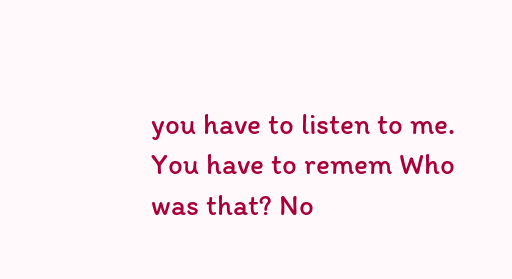you have to listen to me.
You have to remem Who was that? No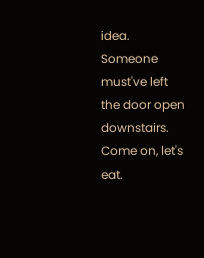idea.
Someone must've left the door open downstairs.
Come on, let's eat.